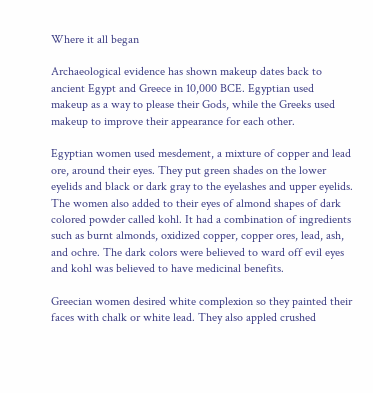Where it all began

Archaeological evidence has shown makeup dates back to ancient Egypt and Greece in 10,000 BCE. Egyptian used makeup as a way to please their Gods, while the Greeks used makeup to improve their appearance for each other.

Egyptian women used mesdement, a mixture of copper and lead ore, around their eyes. They put green shades on the lower eyelids and black or dark gray to the eyelashes and upper eyelids.  The women also added to their eyes of almond shapes of dark colored powder called kohl. It had a combination of ingredients such as burnt almonds, oxidized copper, copper ores, lead, ash, and ochre. The dark colors were believed to ward off evil eyes and kohl was believed to have medicinal benefits.

Greecian women desired white complexion so they painted their faces with chalk or white lead. They also appled crushed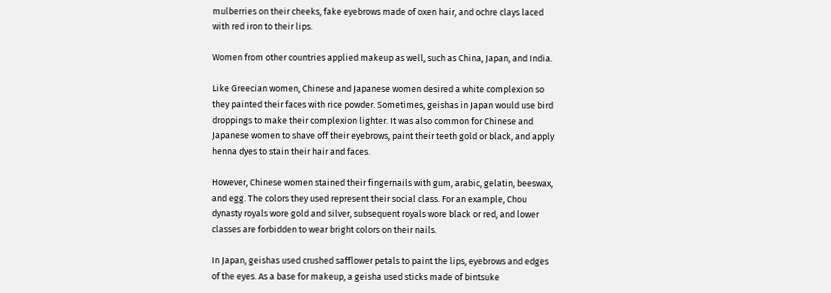mulberries on their cheeks, fake eyebrows made of oxen hair, and ochre clays laced with red iron to their lips.

Women from other countries applied makeup as well, such as China, Japan, and India.

Like Greecian women, Chinese and Japanese women desired a white complexion so they painted their faces with rice powder. Sometimes, geishas in Japan would use bird droppings to make their complexion lighter. It was also common for Chinese and Japanese women to shave off their eyebrows, paint their teeth gold or black, and apply henna dyes to stain their hair and faces.

However, Chinese women stained their fingernails with gum, arabic, gelatin, beeswax, and egg. The colors they used represent their social class. For an example, Chou dynasty royals wore gold and silver, subsequent royals wore black or red, and lower classes are forbidden to wear bright colors on their nails.

In Japan, geishas used crushed safflower petals to paint the lips, eyebrows and edges of the eyes. As a base for makeup, a geisha used sticks made of bintsuke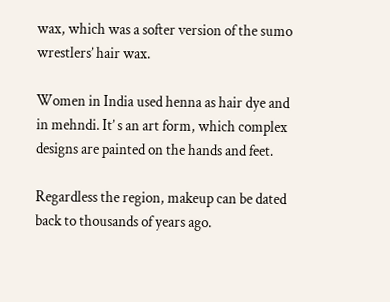wax, which was a softer version of the sumo wrestlers’ hair wax.

Women in India used henna as hair dye and in mehndi. It’ s an art form, which complex designs are painted on the hands and feet.

Regardless the region, makeup can be dated back to thousands of years ago.